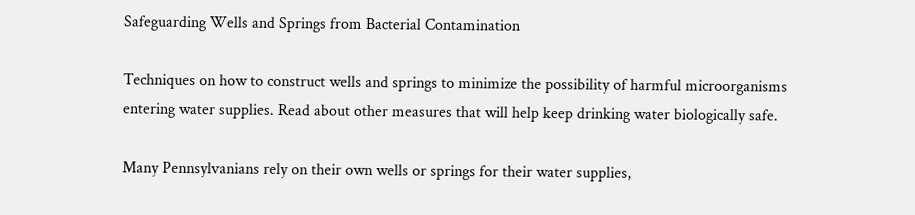Safeguarding Wells and Springs from Bacterial Contamination

Techniques on how to construct wells and springs to minimize the possibility of harmful microorganisms entering water supplies. Read about other measures that will help keep drinking water biologically safe.

Many Pennsylvanians rely on their own wells or springs for their water supplies,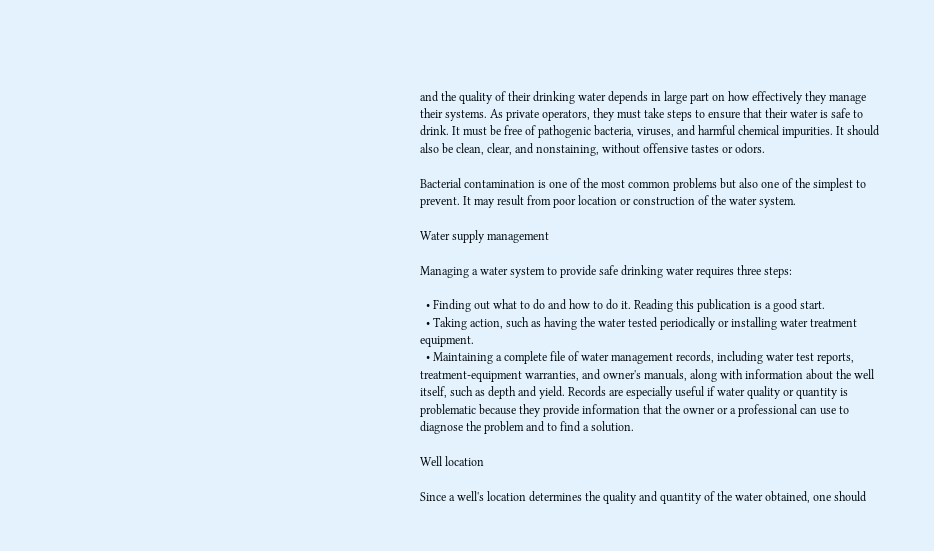and the quality of their drinking water depends in large part on how effectively they manage their systems. As private operators, they must take steps to ensure that their water is safe to drink. It must be free of pathogenic bacteria, viruses, and harmful chemical impurities. It should also be clean, clear, and nonstaining, without offensive tastes or odors.

Bacterial contamination is one of the most common problems but also one of the simplest to prevent. It may result from poor location or construction of the water system.

Water supply management

Managing a water system to provide safe drinking water requires three steps:

  • Finding out what to do and how to do it. Reading this publication is a good start.
  • Taking action, such as having the water tested periodically or installing water treatment equipment.
  • Maintaining a complete file of water management records, including water test reports, treatment-equipment warranties, and owner's manuals, along with information about the well itself, such as depth and yield. Records are especially useful if water quality or quantity is problematic because they provide information that the owner or a professional can use to diagnose the problem and to find a solution.

Well location

Since a well's location determines the quality and quantity of the water obtained, one should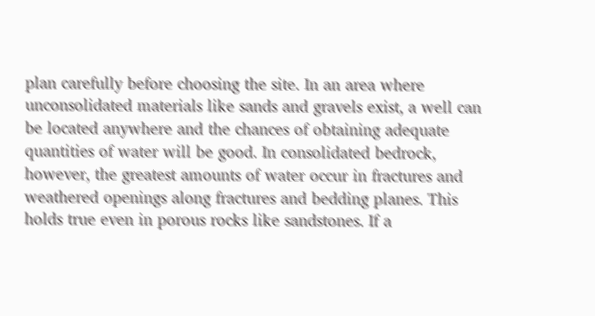plan carefully before choosing the site. In an area where unconsolidated materials like sands and gravels exist, a well can be located anywhere and the chances of obtaining adequate quantities of water will be good. In consolidated bedrock, however, the greatest amounts of water occur in fractures and weathered openings along fractures and bedding planes. This holds true even in porous rocks like sandstones. If a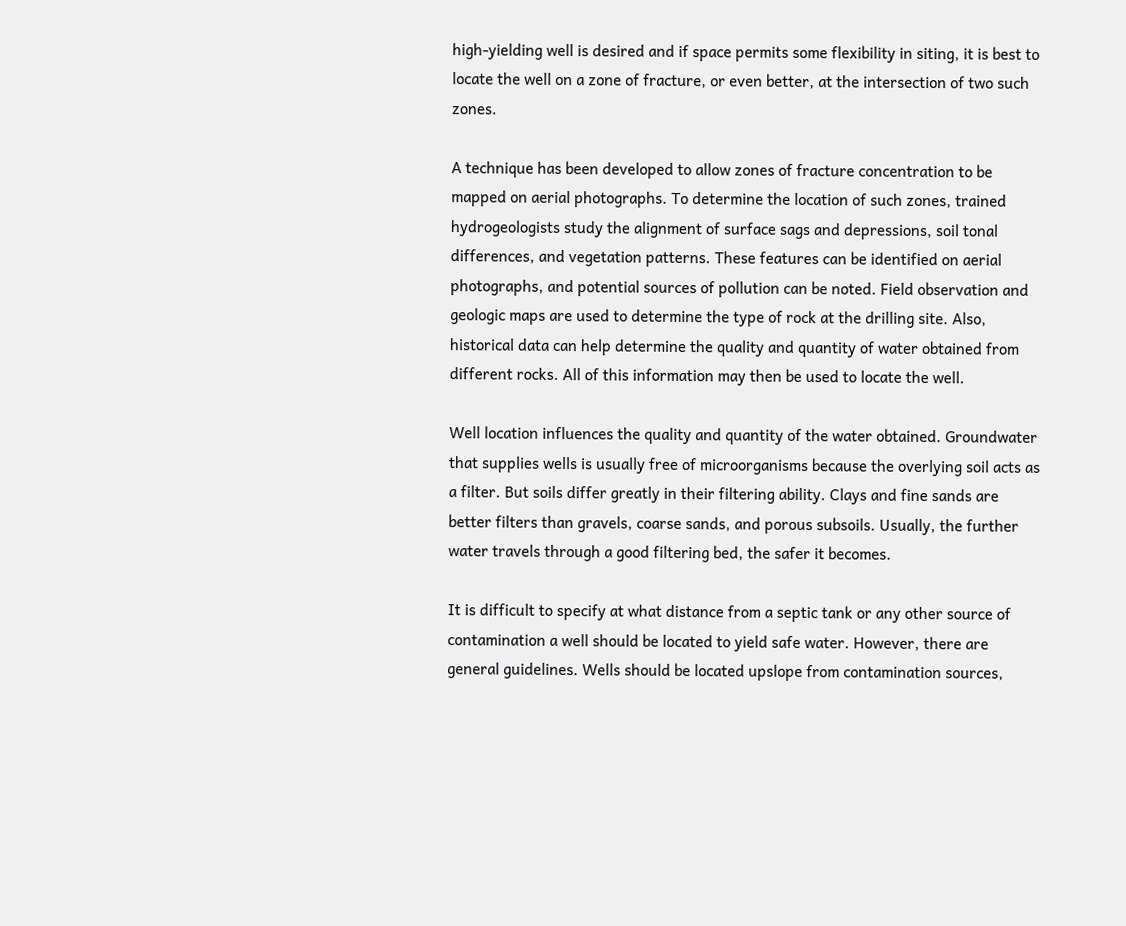high-yielding well is desired and if space permits some flexibility in siting, it is best to locate the well on a zone of fracture, or even better, at the intersection of two such zones.

A technique has been developed to allow zones of fracture concentration to be mapped on aerial photographs. To determine the location of such zones, trained hydrogeologists study the alignment of surface sags and depressions, soil tonal differences, and vegetation patterns. These features can be identified on aerial photographs, and potential sources of pollution can be noted. Field observation and geologic maps are used to determine the type of rock at the drilling site. Also, historical data can help determine the quality and quantity of water obtained from different rocks. All of this information may then be used to locate the well.

Well location influences the quality and quantity of the water obtained. Groundwater that supplies wells is usually free of microorganisms because the overlying soil acts as a filter. But soils differ greatly in their filtering ability. Clays and fine sands are better filters than gravels, coarse sands, and porous subsoils. Usually, the further water travels through a good filtering bed, the safer it becomes.

It is difficult to specify at what distance from a septic tank or any other source of contamination a well should be located to yield safe water. However, there are general guidelines. Wells should be located upslope from contamination sources,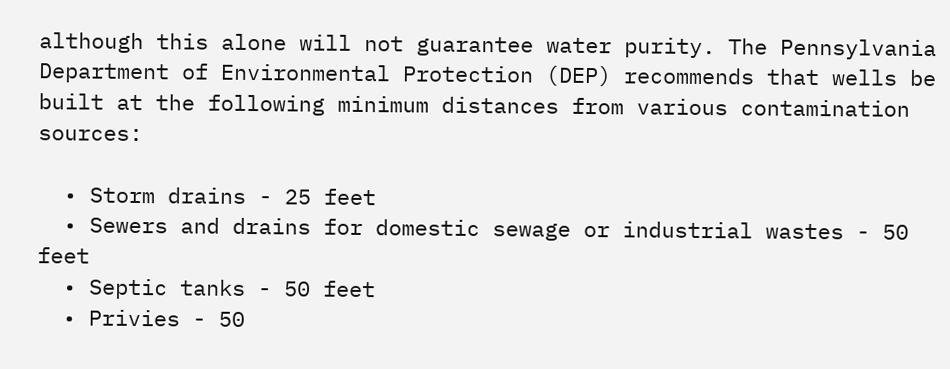although this alone will not guarantee water purity. The Pennsylvania Department of Environmental Protection (DEP) recommends that wells be built at the following minimum distances from various contamination sources:

  • Storm drains - 25 feet
  • Sewers and drains for domestic sewage or industrial wastes - 50 feet
  • Septic tanks - 50 feet
  • Privies - 50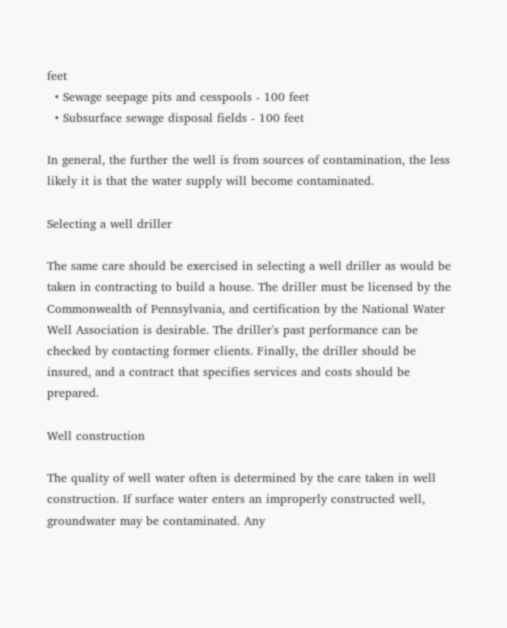feet
  • Sewage seepage pits and cesspools - 100 feet
  • Subsurface sewage disposal fields - 100 feet

In general, the further the well is from sources of contamination, the less likely it is that the water supply will become contaminated.

Selecting a well driller

The same care should be exercised in selecting a well driller as would be taken in contracting to build a house. The driller must be licensed by the Commonwealth of Pennsylvania, and certification by the National Water Well Association is desirable. The driller's past performance can be checked by contacting former clients. Finally, the driller should be insured, and a contract that specifies services and costs should be prepared.

Well construction

The quality of well water often is determined by the care taken in well construction. If surface water enters an improperly constructed well, groundwater may be contaminated. Any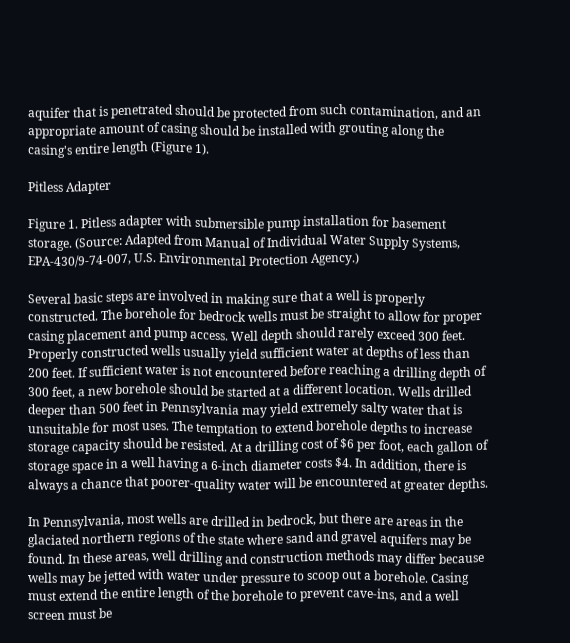aquifer that is penetrated should be protected from such contamination, and an appropriate amount of casing should be installed with grouting along the casing's entire length (Figure 1).

Pitless Adapter

Figure 1. Pitless adapter with submersible pump installation for basement storage. (Source: Adapted from Manual of Individual Water Supply Systems, EPA-430/9-74-007, U.S. Environmental Protection Agency.)

Several basic steps are involved in making sure that a well is properly constructed. The borehole for bedrock wells must be straight to allow for proper casing placement and pump access. Well depth should rarely exceed 300 feet. Properly constructed wells usually yield sufficient water at depths of less than 200 feet. If sufficient water is not encountered before reaching a drilling depth of 300 feet, a new borehole should be started at a different location. Wells drilled deeper than 500 feet in Pennsylvania may yield extremely salty water that is unsuitable for most uses. The temptation to extend borehole depths to increase storage capacity should be resisted. At a drilling cost of $6 per foot, each gallon of storage space in a well having a 6-inch diameter costs $4. In addition, there is always a chance that poorer-quality water will be encountered at greater depths.

In Pennsylvania, most wells are drilled in bedrock, but there are areas in the glaciated northern regions of the state where sand and gravel aquifers may be found. In these areas, well drilling and construction methods may differ because wells may be jetted with water under pressure to scoop out a borehole. Casing must extend the entire length of the borehole to prevent cave-ins, and a well screen must be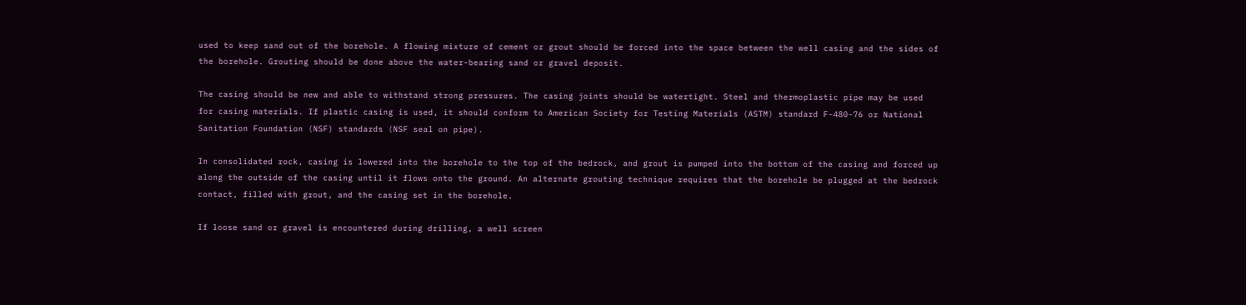used to keep sand out of the borehole. A flowing mixture of cement or grout should be forced into the space between the well casing and the sides of the borehole. Grouting should be done above the water-bearing sand or gravel deposit.

The casing should be new and able to withstand strong pressures. The casing joints should be watertight. Steel and thermoplastic pipe may be used for casing materials. If plastic casing is used, it should conform to American Society for Testing Materials (ASTM) standard F-480-76 or National Sanitation Foundation (NSF) standards (NSF seal on pipe).

In consolidated rock, casing is lowered into the borehole to the top of the bedrock, and grout is pumped into the bottom of the casing and forced up along the outside of the casing until it flows onto the ground. An alternate grouting technique requires that the borehole be plugged at the bedrock contact, filled with grout, and the casing set in the borehole.

If loose sand or gravel is encountered during drilling, a well screen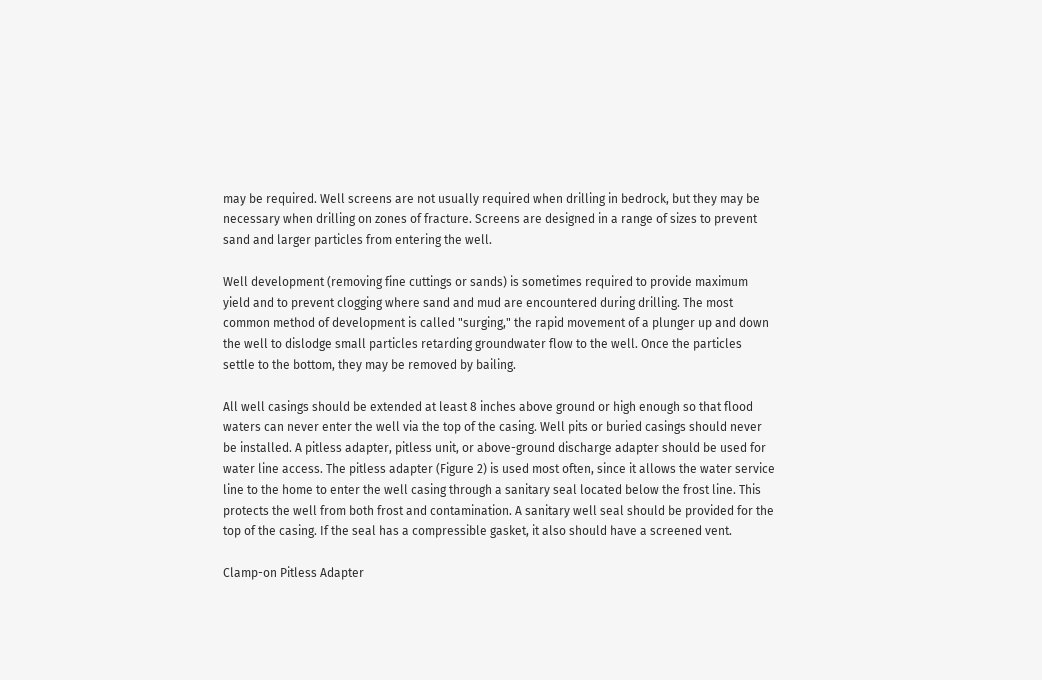may be required. Well screens are not usually required when drilling in bedrock, but they may be necessary when drilling on zones of fracture. Screens are designed in a range of sizes to prevent sand and larger particles from entering the well.

Well development (removing fine cuttings or sands) is sometimes required to provide maximum yield and to prevent clogging where sand and mud are encountered during drilling. The most common method of development is called "surging," the rapid movement of a plunger up and down the well to dislodge small particles retarding groundwater flow to the well. Once the particles settle to the bottom, they may be removed by bailing.

All well casings should be extended at least 8 inches above ground or high enough so that flood waters can never enter the well via the top of the casing. Well pits or buried casings should never be installed. A pitless adapter, pitless unit, or above-ground discharge adapter should be used for water line access. The pitless adapter (Figure 2) is used most often, since it allows the water service line to the home to enter the well casing through a sanitary seal located below the frost line. This protects the well from both frost and contamination. A sanitary well seal should be provided for the top of the casing. If the seal has a compressible gasket, it also should have a screened vent.

Clamp-on Pitless Adapter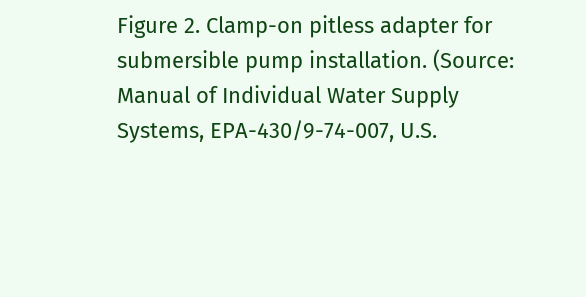Figure 2. Clamp-on pitless adapter for submersible pump installation. (Source: Manual of Individual Water Supply Systems, EPA-430/9-74-007, U.S.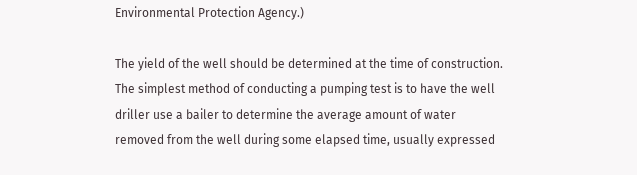Environmental Protection Agency.)

The yield of the well should be determined at the time of construction. The simplest method of conducting a pumping test is to have the well driller use a bailer to determine the average amount of water removed from the well during some elapsed time, usually expressed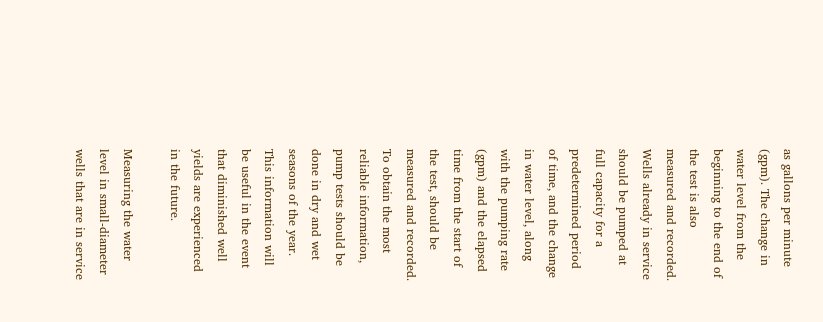as gallons per minute (gpm). The change in water level from the beginning to the end of the test is also measured and recorded. Wells already in service should be pumped at full capacity for a predetermined period of time, and the change in water level, along with the pumping rate (gpm) and the elapsed time from the start of the test, should be measured and recorded. To obtain the most reliable information, pump tests should be done in dry and wet seasons of the year. This information will be useful in the event that diminished well yields are experienced in the future.

Measuring the water level in small-diameter wells that are in service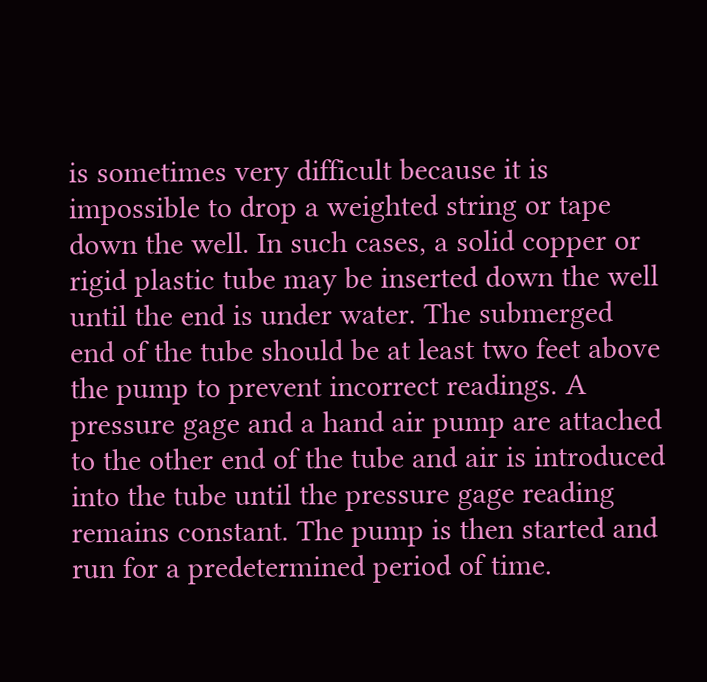is sometimes very difficult because it is impossible to drop a weighted string or tape down the well. In such cases, a solid copper or rigid plastic tube may be inserted down the well until the end is under water. The submerged end of the tube should be at least two feet above the pump to prevent incorrect readings. A pressure gage and a hand air pump are attached to the other end of the tube and air is introduced into the tube until the pressure gage reading remains constant. The pump is then started and run for a predetermined period of time.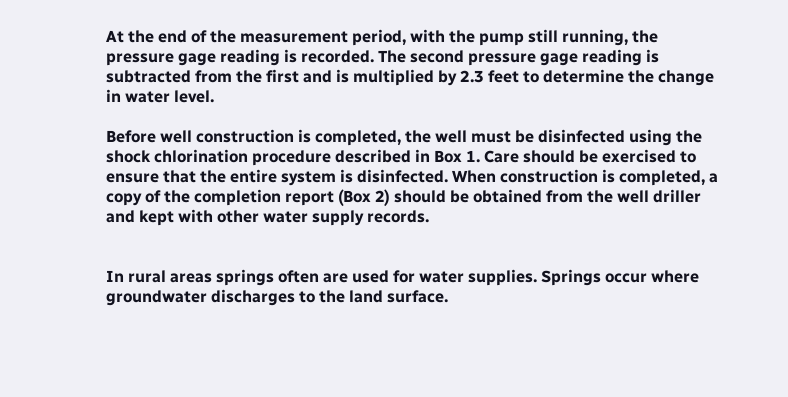At the end of the measurement period, with the pump still running, the pressure gage reading is recorded. The second pressure gage reading is subtracted from the first and is multiplied by 2.3 feet to determine the change in water level.

Before well construction is completed, the well must be disinfected using the shock chlorination procedure described in Box 1. Care should be exercised to ensure that the entire system is disinfected. When construction is completed, a copy of the completion report (Box 2) should be obtained from the well driller and kept with other water supply records.


In rural areas springs often are used for water supplies. Springs occur where groundwater discharges to the land surface.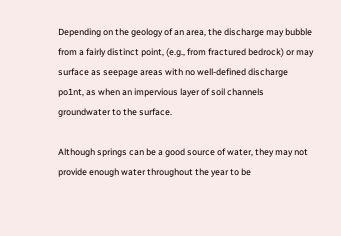Depending on the geology of an area, the discharge may bubble from a fairly distinct point, (e.g., from fractured bedrock) or may surface as seepage areas with no well-defined discharge po1nt, as when an impervious layer of soil channels groundwater to the surface.

Although springs can be a good source of water, they may not provide enough water throughout the year to be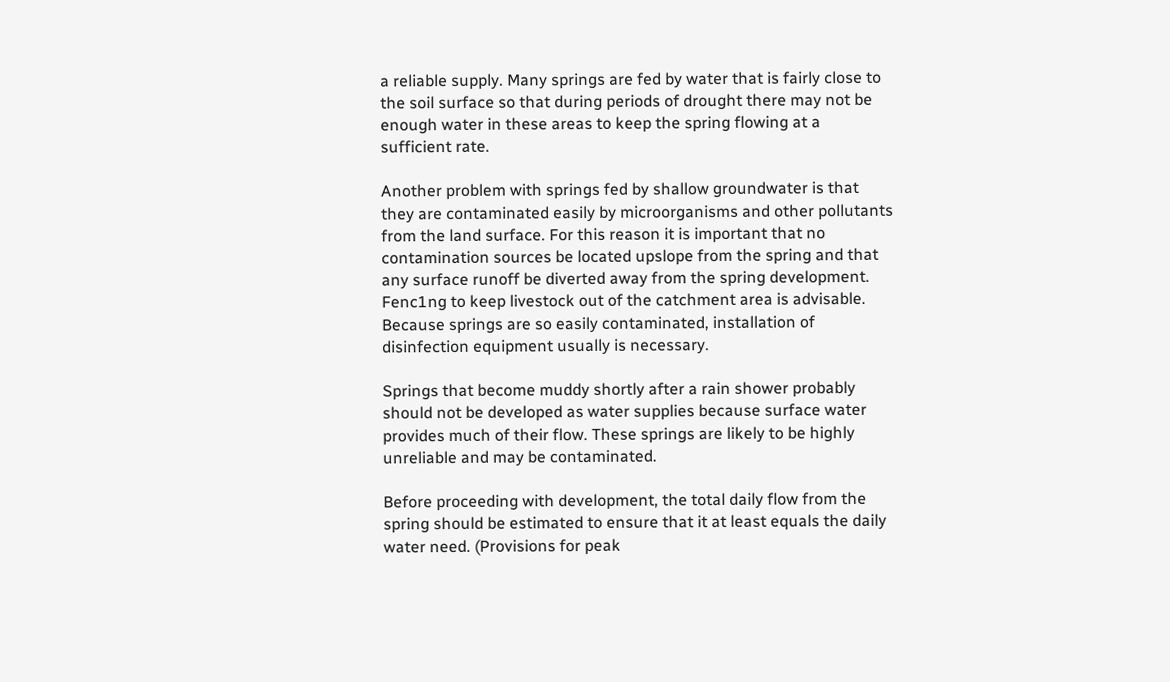a reliable supply. Many springs are fed by water that is fairly close to the soil surface so that during periods of drought there may not be enough water in these areas to keep the spring flowing at a sufficient rate.

Another problem with springs fed by shallow groundwater is that they are contaminated easily by microorganisms and other pollutants from the land surface. For this reason it is important that no contamination sources be located upslope from the spring and that any surface runoff be diverted away from the spring development. Fenc1ng to keep livestock out of the catchment area is advisable. Because springs are so easily contaminated, installation of disinfection equipment usually is necessary.

Springs that become muddy shortly after a rain shower probably should not be developed as water supplies because surface water provides much of their flow. These springs are likely to be highly unreliable and may be contaminated.

Before proceeding with development, the total daily flow from the spring should be estimated to ensure that it at least equals the daily water need. (Provisions for peak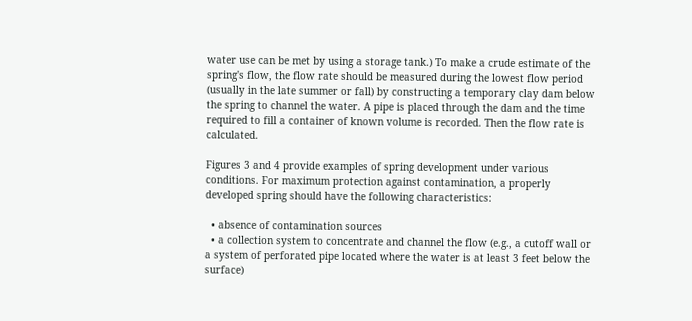water use can be met by using a storage tank.) To make a crude estimate of the spring's flow, the flow rate should be measured during the lowest flow period (usually in the late summer or fall) by constructing a temporary clay dam below the spring to channel the water. A pipe is placed through the dam and the time required to fill a container of known volume is recorded. Then the flow rate is calculated.

Figures 3 and 4 provide examples of spring development under various conditions. For maximum protection against contamination, a properly developed spring should have the following characteristics:

  • absence of contamination sources
  • a collection system to concentrate and channel the flow (e.g., a cutoff wall or a system of perforated pipe located where the water is at least 3 feet below the surface)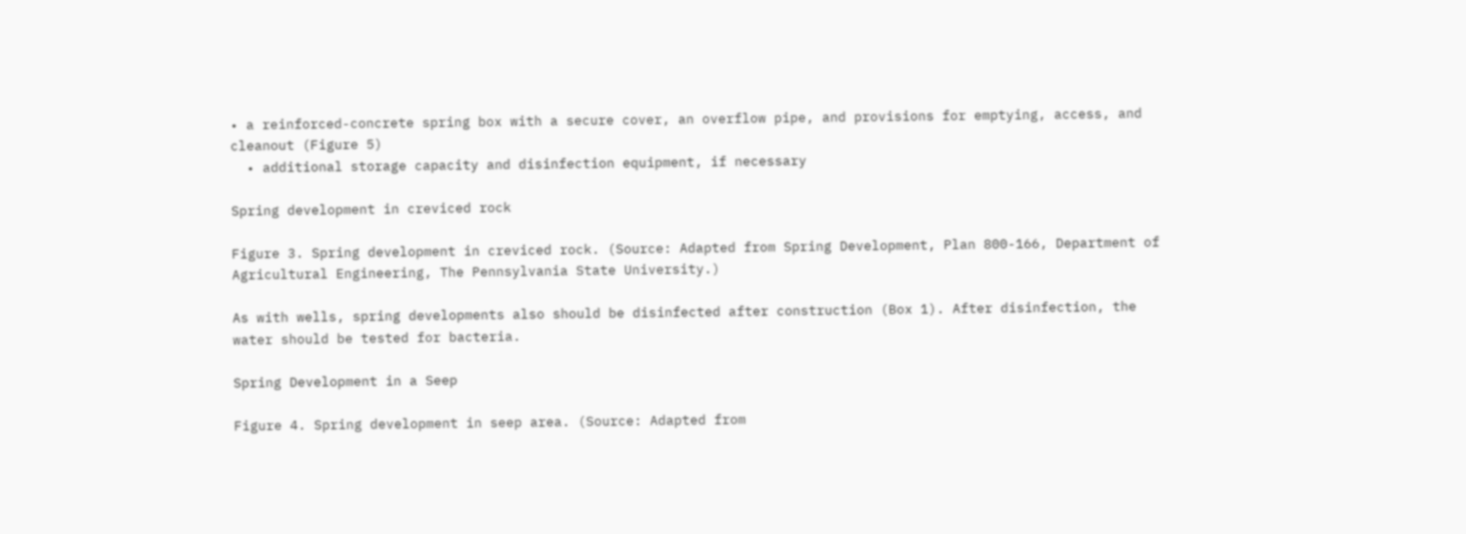• a reinforced-concrete spring box with a secure cover, an overflow pipe, and provisions for emptying, access, and cleanout (Figure 5)
  • additional storage capacity and disinfection equipment, if necessary

Spring development in creviced rock

Figure 3. Spring development in creviced rock. (Source: Adapted from Spring Development, Plan 800-166, Department of Agricultural Engineering, The Pennsylvania State University.)

As with wells, spring developments also should be disinfected after construction (Box 1). After disinfection, the water should be tested for bacteria.

Spring Development in a Seep

Figure 4. Spring development in seep area. (Source: Adapted from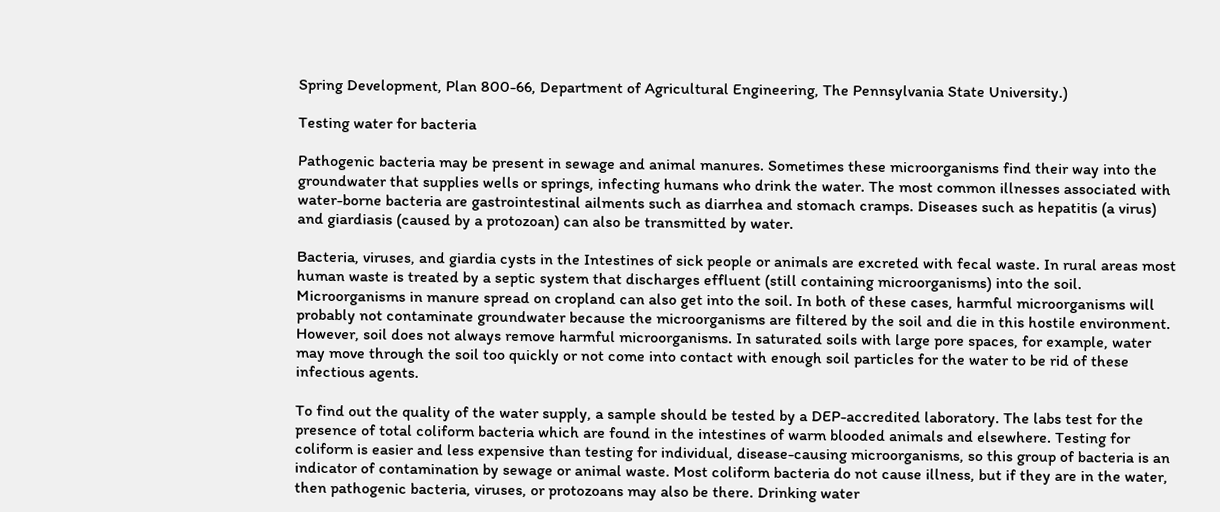Spring Development, Plan 800-66, Department of Agricultural Engineering, The Pennsylvania State University.)

Testing water for bacteria

Pathogenic bacteria may be present in sewage and animal manures. Sometimes these microorganisms find their way into the groundwater that supplies wells or springs, infecting humans who drink the water. The most common illnesses associated with water-borne bacteria are gastrointestinal ailments such as diarrhea and stomach cramps. Diseases such as hepatitis (a virus) and giardiasis (caused by a protozoan) can also be transmitted by water.

Bacteria, viruses, and giardia cysts in the Intestines of sick people or animals are excreted with fecal waste. In rural areas most human waste is treated by a septic system that discharges effluent (still containing microorganisms) into the soil. Microorganisms in manure spread on cropland can also get into the soil. In both of these cases, harmful microorganisms will probably not contaminate groundwater because the microorganisms are filtered by the soil and die in this hostile environment. However, soil does not always remove harmful microorganisms. In saturated soils with large pore spaces, for example, water may move through the soil too quickly or not come into contact with enough soil particles for the water to be rid of these infectious agents.

To find out the quality of the water supply, a sample should be tested by a DEP-accredited laboratory. The labs test for the presence of total coliform bacteria which are found in the intestines of warm blooded animals and elsewhere. Testing for coliform is easier and less expensive than testing for individual, disease-causing microorganisms, so this group of bacteria is an indicator of contamination by sewage or animal waste. Most coliform bacteria do not cause illness, but if they are in the water, then pathogenic bacteria, viruses, or protozoans may also be there. Drinking water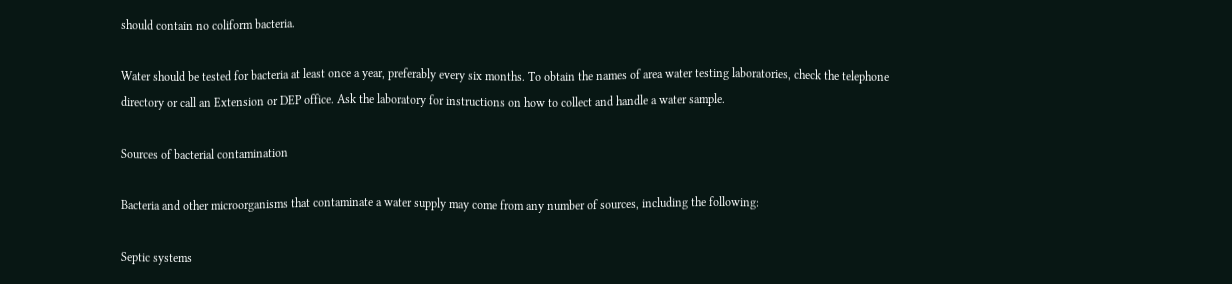should contain no coliform bacteria.

Water should be tested for bacteria at least once a year, preferably every six months. To obtain the names of area water testing laboratories, check the telephone directory or call an Extension or DEP office. Ask the laboratory for instructions on how to collect and handle a water sample.

Sources of bacterial contamination

Bacteria and other microorganisms that contaminate a water supply may come from any number of sources, including the following:

Septic systems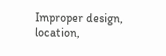Improper design, location,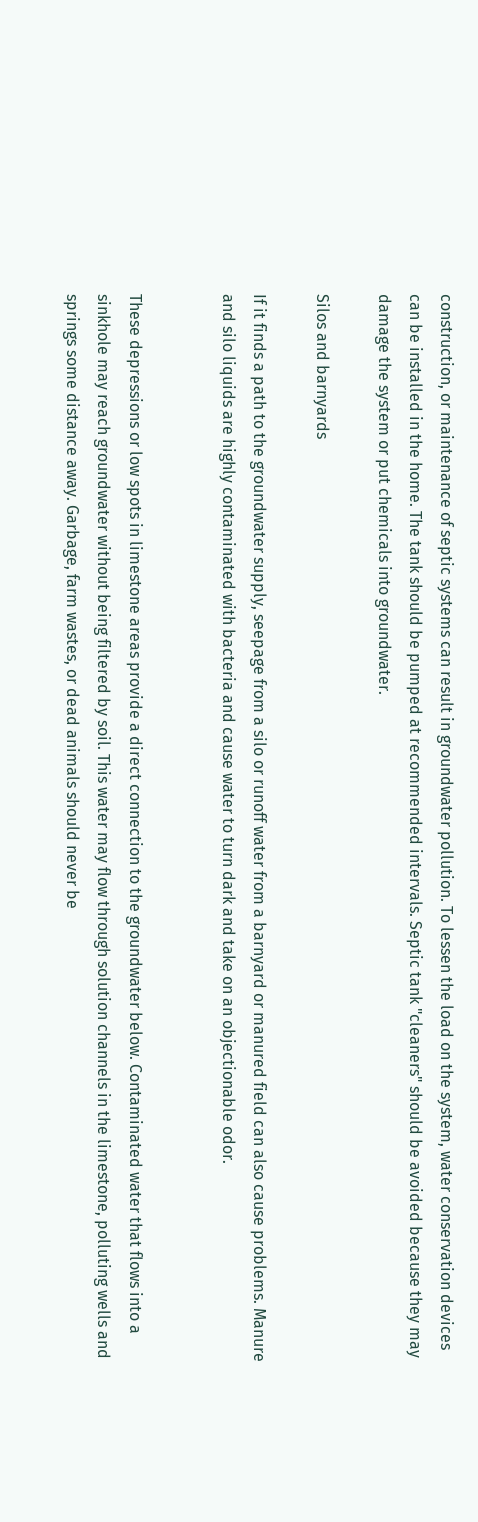construction, or maintenance of septic systems can result in groundwater pollution. To lessen the load on the system, water conservation devices can be installed in the home. The tank should be pumped at recommended intervals. Septic tank "cleaners" should be avoided because they may damage the system or put chemicals into groundwater.

Silos and barnyards

If it finds a path to the groundwater supply, seepage from a silo or runoff water from a barnyard or manured field can also cause problems. Manure and silo liquids are highly contaminated with bacteria and cause water to turn dark and take on an objectionable odor.


These depressions or low spots in limestone areas provide a direct connection to the groundwater below. Contaminated water that flows into a sinkhole may reach groundwater without being filtered by soil. This water may flow through solution channels in the limestone, polluting wells and springs some distance away. Garbage, farm wastes, or dead animals should never be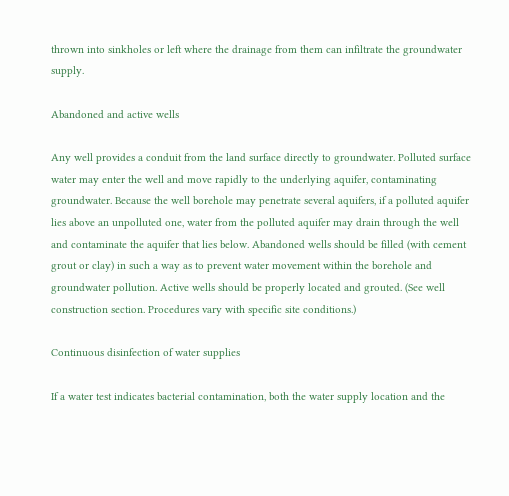thrown into sinkholes or left where the drainage from them can infiltrate the groundwater supply.

Abandoned and active wells

Any well provides a conduit from the land surface directly to groundwater. Polluted surface water may enter the well and move rapidly to the underlying aquifer, contaminating groundwater. Because the well borehole may penetrate several aquifers, if a polluted aquifer lies above an unpolluted one, water from the polluted aquifer may drain through the well and contaminate the aquifer that lies below. Abandoned wells should be filled (with cement grout or clay) in such a way as to prevent water movement within the borehole and groundwater pollution. Active wells should be properly located and grouted. (See well construction section. Procedures vary with specific site conditions.)

Continuous disinfection of water supplies

If a water test indicates bacterial contamination, both the water supply location and the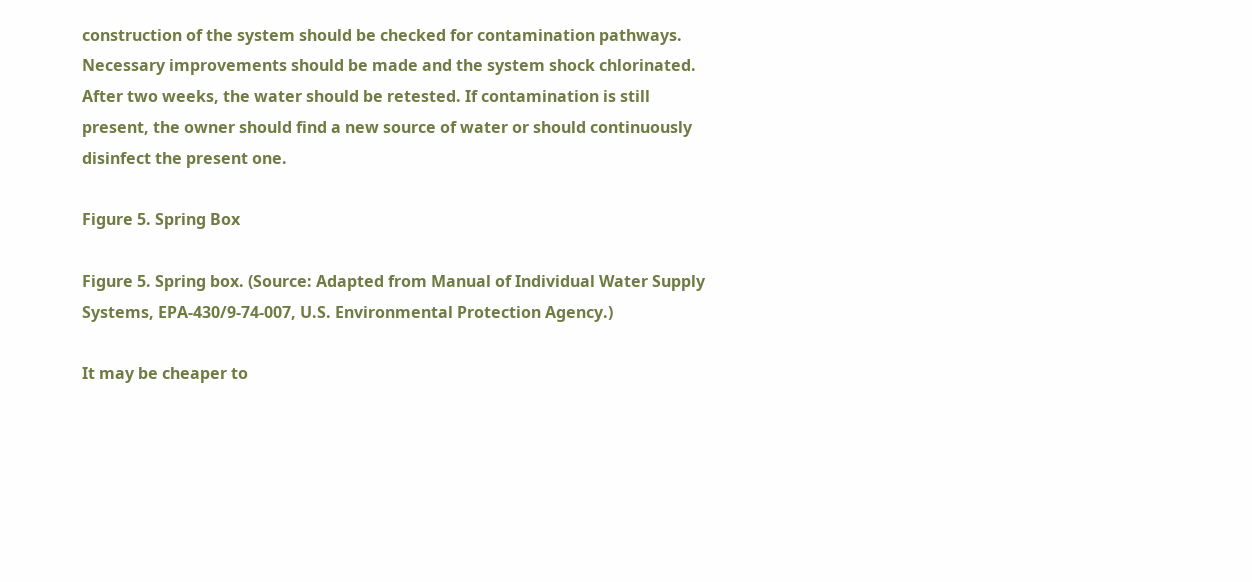construction of the system should be checked for contamination pathways. Necessary improvements should be made and the system shock chlorinated. After two weeks, the water should be retested. If contamination is still present, the owner should find a new source of water or should continuously disinfect the present one.

Figure 5. Spring Box

Figure 5. Spring box. (Source: Adapted from Manual of Individual Water Supply Systems, EPA-430/9-74-007, U.S. Environmental Protection Agency.)

It may be cheaper to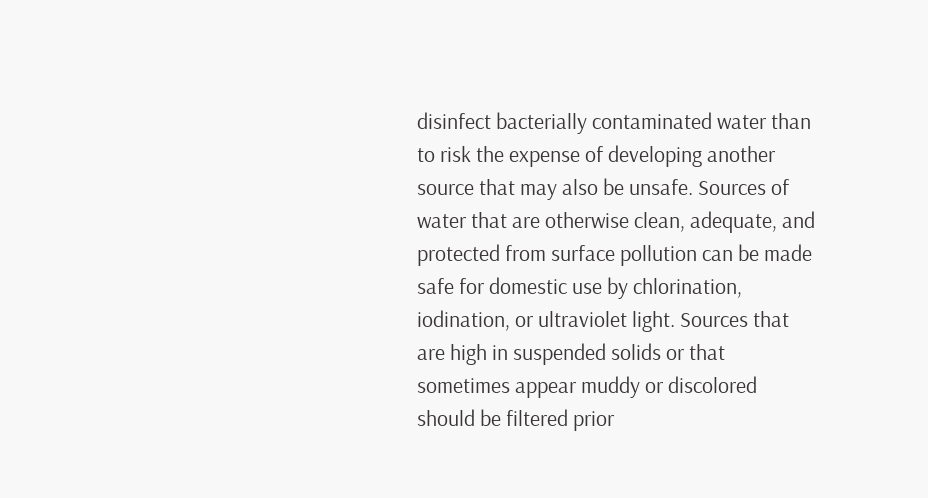disinfect bacterially contaminated water than to risk the expense of developing another source that may also be unsafe. Sources of water that are otherwise clean, adequate, and protected from surface pollution can be made safe for domestic use by chlorination, iodination, or ultraviolet light. Sources that are high in suspended solids or that sometimes appear muddy or discolored should be filtered prior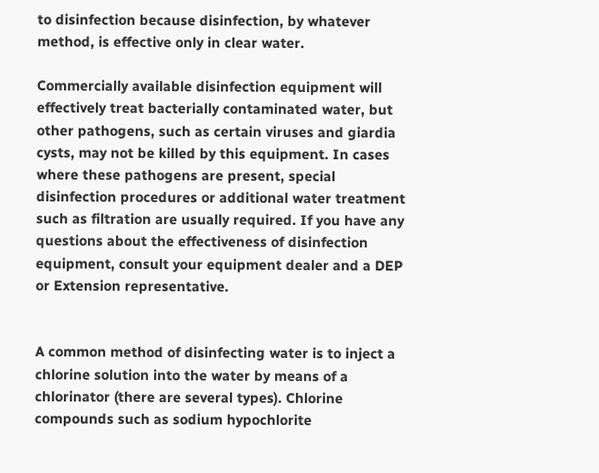to disinfection because disinfection, by whatever method, is effective only in clear water.

Commercially available disinfection equipment will effectively treat bacterially contaminated water, but other pathogens, such as certain viruses and giardia cysts, may not be killed by this equipment. In cases where these pathogens are present, special disinfection procedures or additional water treatment such as filtration are usually required. If you have any questions about the effectiveness of disinfection equipment, consult your equipment dealer and a DEP or Extension representative.


A common method of disinfecting water is to inject a chlorine solution into the water by means of a chlorinator (there are several types). Chlorine compounds such as sodium hypochlorite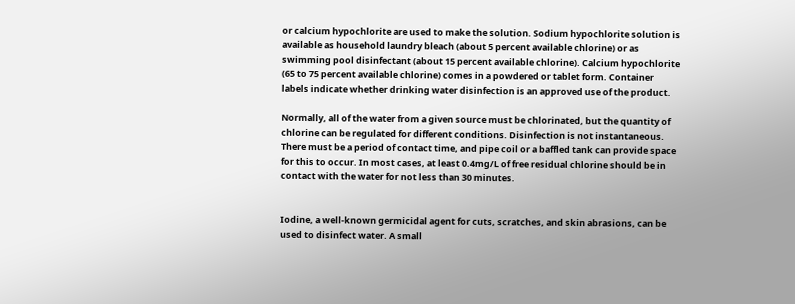or calcium hypochlorite are used to make the solution. Sodium hypochlorite solution is available as household laundry bleach (about 5 percent available chlorine) or as swimming pool disinfectant (about 15 percent available chlorine). Calcium hypochlorite (65 to 75 percent available chlorine) comes in a powdered or tablet form. Container labels indicate whether drinking water disinfection is an approved use of the product.

Normally, all of the water from a given source must be chlorinated, but the quantity of chlorine can be regulated for different conditions. Disinfection is not instantaneous. There must be a period of contact time, and pipe coil or a baffled tank can provide space for this to occur. In most cases, at least 0.4mg/L of free residual chlorine should be in contact with the water for not less than 30 minutes.


Iodine, a well-known germicidal agent for cuts, scratches, and skin abrasions, can be used to disinfect water. A small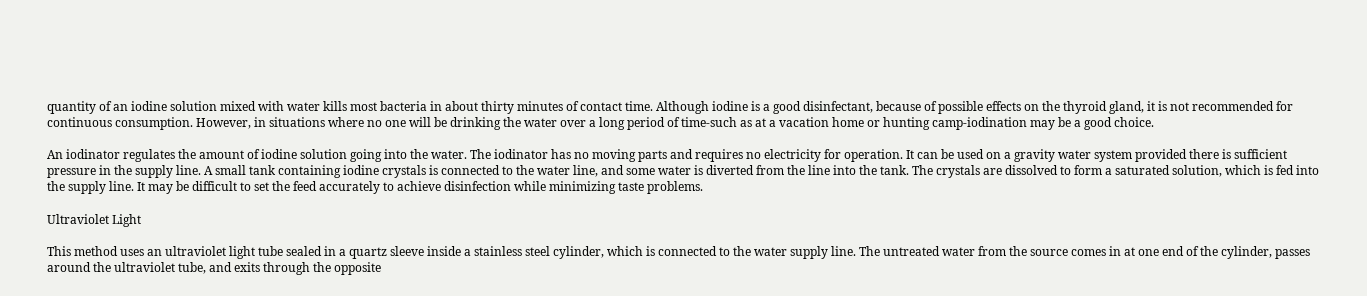quantity of an iodine solution mixed with water kills most bacteria in about thirty minutes of contact time. Although iodine is a good disinfectant, because of possible effects on the thyroid gland, it is not recommended for continuous consumption. However, in situations where no one will be drinking the water over a long period of time-such as at a vacation home or hunting camp-iodination may be a good choice.

An iodinator regulates the amount of iodine solution going into the water. The iodinator has no moving parts and requires no electricity for operation. It can be used on a gravity water system provided there is sufficient pressure in the supply line. A small tank containing iodine crystals is connected to the water line, and some water is diverted from the line into the tank. The crystals are dissolved to form a saturated solution, which is fed into the supply line. It may be difficult to set the feed accurately to achieve disinfection while minimizing taste problems.

Ultraviolet Light

This method uses an ultraviolet light tube sealed in a quartz sleeve inside a stainless steel cylinder, which is connected to the water supply line. The untreated water from the source comes in at one end of the cylinder, passes around the ultraviolet tube, and exits through the opposite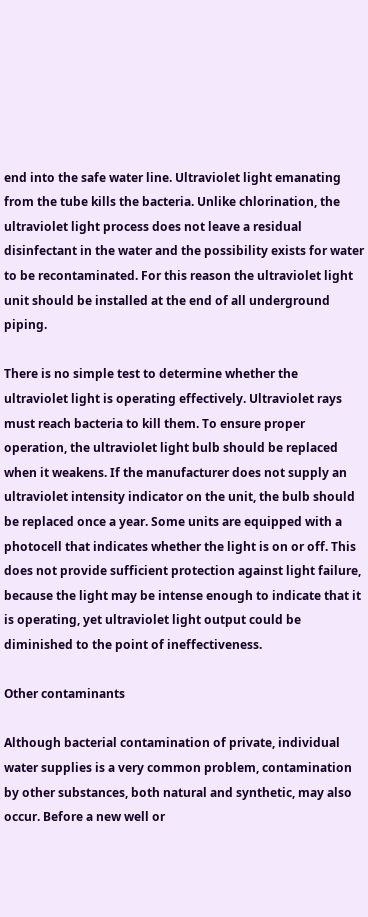end into the safe water line. Ultraviolet light emanating from the tube kills the bacteria. Unlike chlorination, the ultraviolet light process does not leave a residual disinfectant in the water and the possibility exists for water to be recontaminated. For this reason the ultraviolet light unit should be installed at the end of all underground piping.

There is no simple test to determine whether the ultraviolet light is operating effectively. Ultraviolet rays must reach bacteria to kill them. To ensure proper operation, the ultraviolet light bulb should be replaced when it weakens. If the manufacturer does not supply an ultraviolet intensity indicator on the unit, the bulb should be replaced once a year. Some units are equipped with a photocell that indicates whether the light is on or off. This does not provide sufficient protection against light failure, because the light may be intense enough to indicate that it is operating, yet ultraviolet light output could be diminished to the point of ineffectiveness.

Other contaminants

Although bacterial contamination of private, individual water supplies is a very common problem, contamination by other substances, both natural and synthetic, may also occur. Before a new well or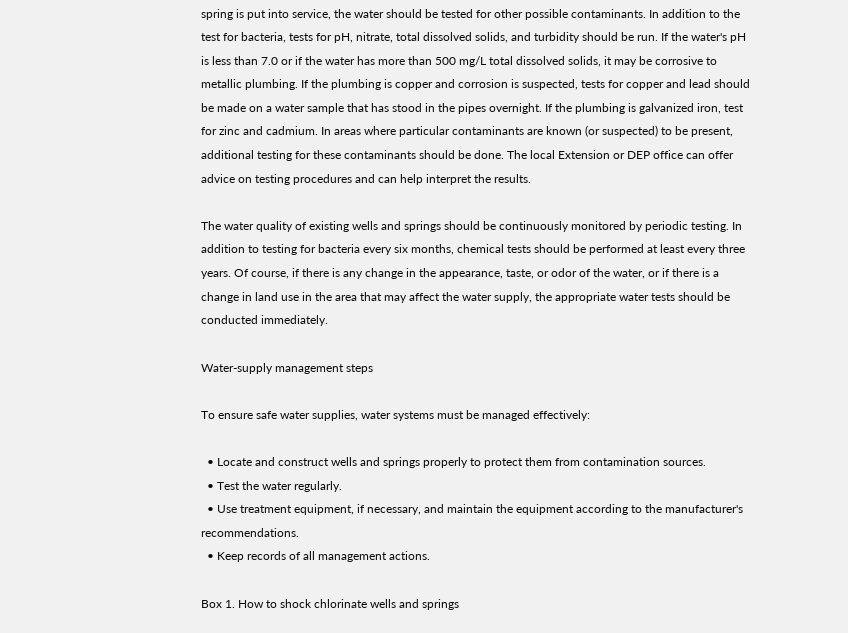spring is put into service, the water should be tested for other possible contaminants. In addition to the test for bacteria, tests for pH, nitrate, total dissolved solids, and turbidity should be run. If the water's pH is less than 7.0 or if the water has more than 500 mg/L total dissolved solids, it may be corrosive to metallic plumbing. If the plumbing is copper and corrosion is suspected, tests for copper and lead should be made on a water sample that has stood in the pipes overnight. If the plumbing is galvanized iron, test for zinc and cadmium. In areas where particular contaminants are known (or suspected) to be present, additional testing for these contaminants should be done. The local Extension or DEP office can offer advice on testing procedures and can help interpret the results.

The water quality of existing wells and springs should be continuously monitored by periodic testing. In addition to testing for bacteria every six months, chemical tests should be performed at least every three years. Of course, if there is any change in the appearance, taste, or odor of the water, or if there is a change in land use in the area that may affect the water supply, the appropriate water tests should be conducted immediately.

Water-supply management steps

To ensure safe water supplies, water systems must be managed effectively:

  • Locate and construct wells and springs properly to protect them from contamination sources.
  • Test the water regularly.
  • Use treatment equipment, if necessary, and maintain the equipment according to the manufacturer's recommendations.
  • Keep records of all management actions.

Box 1. How to shock chlorinate wells and springs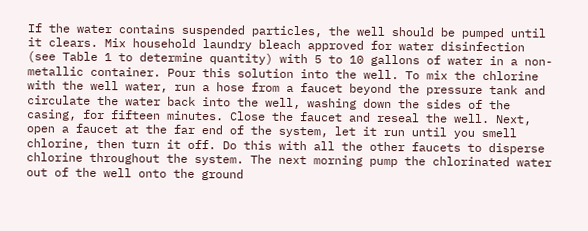If the water contains suspended particles, the well should be pumped until it clears. Mix household laundry bleach approved for water disinfection (see Table 1 to determine quantity) with 5 to 10 gallons of water in a non-metallic container. Pour this solution into the well. To mix the chlorine with the well water, run a hose from a faucet beyond the pressure tank and circulate the water back into the well, washing down the sides of the casing, for fifteen minutes. Close the faucet and reseal the well. Next, open a faucet at the far end of the system, let it run until you smell chlorine, then turn it off. Do this with all the other faucets to disperse chlorine throughout the system. The next morning pump the chlorinated water out of the well onto the ground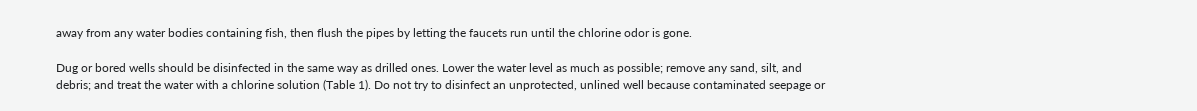away from any water bodies containing fish, then flush the pipes by letting the faucets run until the chlorine odor is gone.

Dug or bored wells should be disinfected in the same way as drilled ones. Lower the water level as much as possible; remove any sand, silt, and debris; and treat the water with a chlorine solution (Table 1). Do not try to disinfect an unprotected, unlined well because contaminated seepage or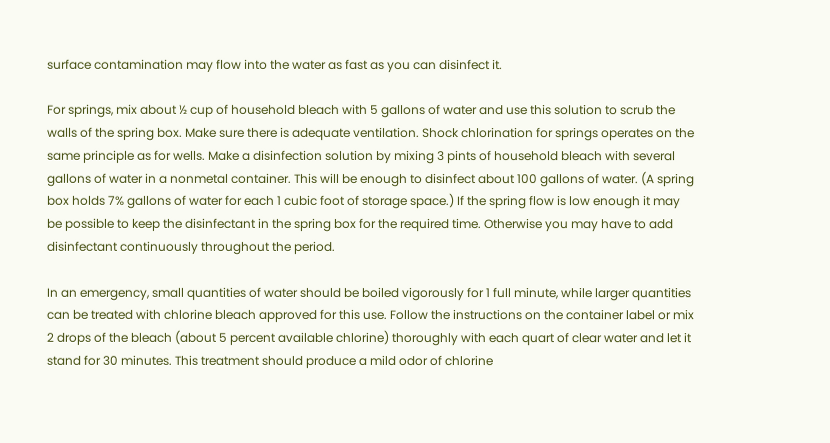surface contamination may flow into the water as fast as you can disinfect it.

For springs, mix about ½ cup of household bleach with 5 gallons of water and use this solution to scrub the walls of the spring box. Make sure there is adequate ventilation. Shock chlorination for springs operates on the same principle as for wells. Make a disinfection solution by mixing 3 pints of household bleach with several gallons of water in a nonmetal container. This will be enough to disinfect about 100 gallons of water. (A spring box holds 7% gallons of water for each 1 cubic foot of storage space.) If the spring flow is low enough it may be possible to keep the disinfectant in the spring box for the required time. Otherwise you may have to add disinfectant continuously throughout the period.

In an emergency, small quantities of water should be boiled vigorously for 1 full minute, while larger quantities can be treated with chlorine bleach approved for this use. Follow the instructions on the container label or mix 2 drops of the bleach (about 5 percent available chlorine) thoroughly with each quart of clear water and let it stand for 30 minutes. This treatment should produce a mild odor of chlorine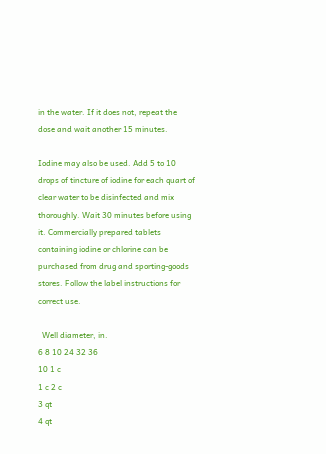in the water. If it does not, repeat the dose and wait another 15 minutes.

Iodine may also be used. Add 5 to 10 drops of tincture of iodine for each quart of clear water to be disinfected and mix thoroughly. Wait 30 minutes before using it. Commercially prepared tablets containing iodine or chlorine can be purchased from drug and sporting-goods stores. Follow the label instructions for correct use.

  Well diameter, in.
6 8 10 24 32 36
10 1 c
1 c 2 c
3 qt
4 qt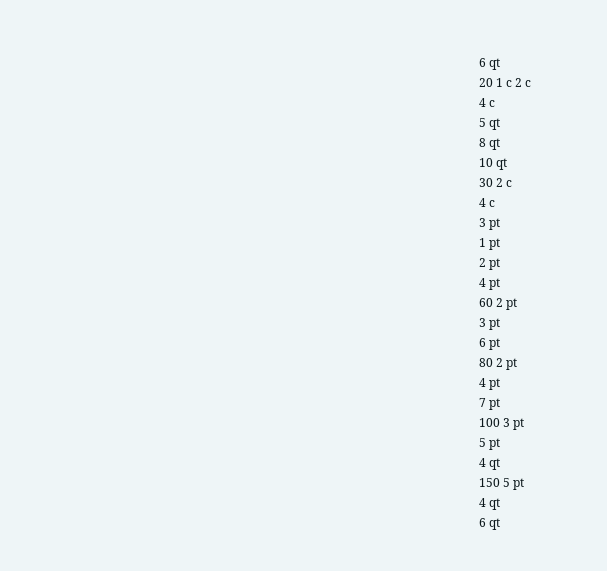6 qt
20 1 c 2 c
4 c
5 qt
8 qt
10 qt
30 2 c
4 c
3 pt
1 pt
2 pt
4 pt
60 2 pt
3 pt
6 pt
80 2 pt
4 pt
7 pt
100 3 pt
5 pt
4 qt
150 5 pt
4 qt
6 qt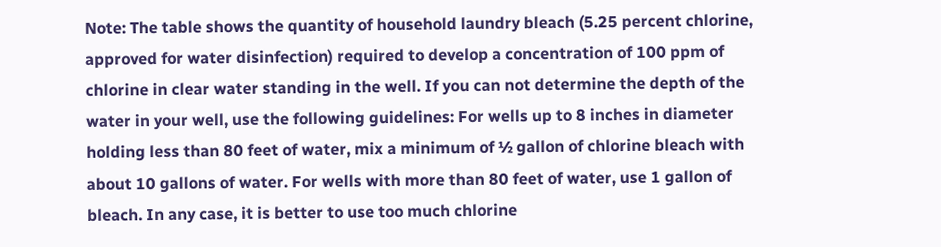Note: The table shows the quantity of household laundry bleach (5.25 percent chlorine, approved for water disinfection) required to develop a concentration of 100 ppm of chlorine in clear water standing in the well. If you can not determine the depth of the water in your well, use the following guidelines: For wells up to 8 inches in diameter holding less than 80 feet of water, mix a minimum of ½ gallon of chlorine bleach with about 10 gallons of water. For wells with more than 80 feet of water, use 1 gallon of bleach. In any case, it is better to use too much chlorine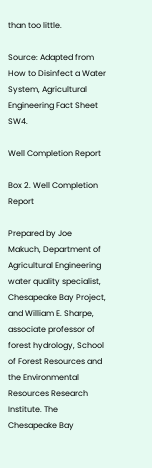than too little.

Source: Adapted from How to Disinfect a Water System, Agricultural Engineering Fact Sheet SW4.

Well Completion Report

Box 2. Well Completion Report

Prepared by Joe Makuch, Department of Agricultural Engineering water quality specialist, Chesapeake Bay Project, and William E. Sharpe, associate professor of forest hydrology, School of Forest Resources and the Environmental Resources Research Institute. The Chesapeake Bay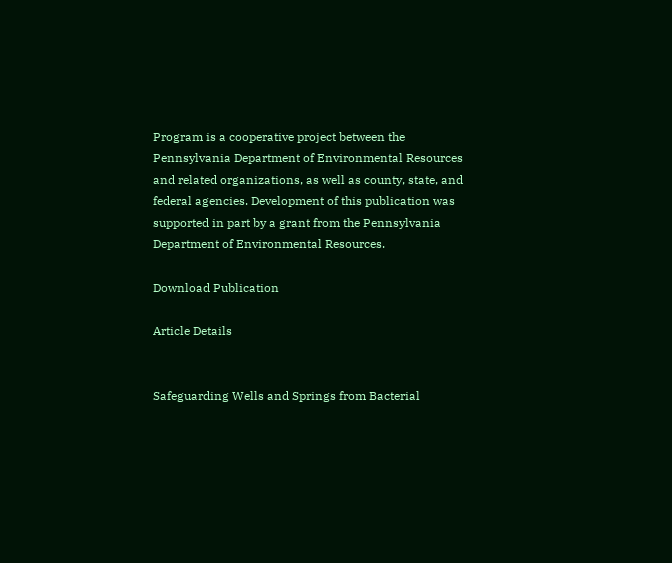Program is a cooperative project between the Pennsylvania Department of Environmental Resources and related organizations, as well as county, state, and federal agencies. Development of this publication was supported in part by a grant from the Pennsylvania Department of Environmental Resources.

Download Publication

Article Details


Safeguarding Wells and Springs from Bacterial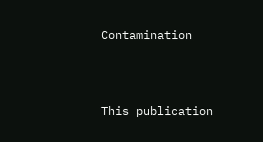Contamination



This publication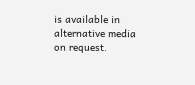is available in alternative media on request.